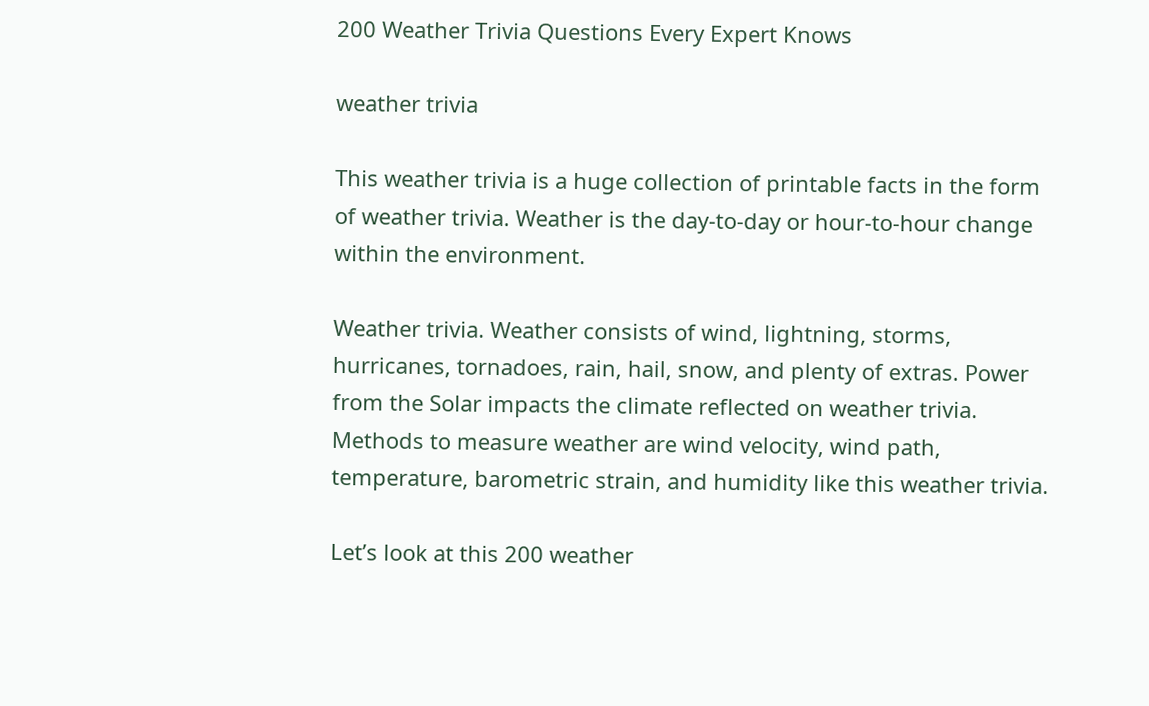200 Weather Trivia Questions Every Expert Knows

weather trivia

This weather trivia is a huge collection of printable facts in the form of weather trivia. Weather is the day-to-day or hour-to-hour change within the environment.

Weather trivia. Weather consists of wind, lightning, storms, hurricanes, tornadoes, rain, hail, snow, and plenty of extras. Power from the Solar impacts the climate reflected on weather trivia. Methods to measure weather are wind velocity, wind path, temperature, barometric strain, and humidity like this weather trivia.

Let’s look at this 200 weather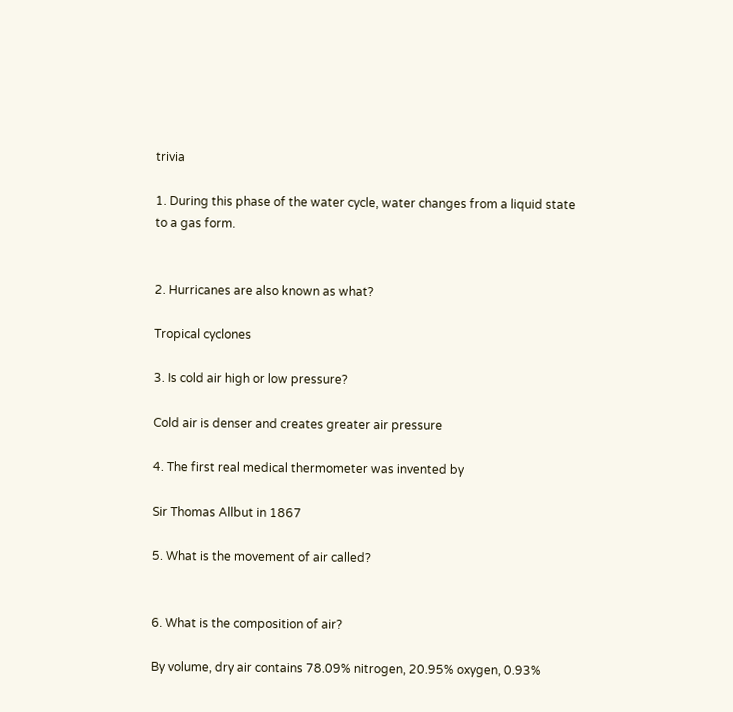trivia

1. During this phase of the water cycle, water changes from a liquid state to a gas form.


2. Hurricanes are also known as what?

Tropical cyclones

3. Is cold air high or low pressure?

Cold air is denser and creates greater air pressure

4. The first real medical thermometer was invented by

Sir Thomas Allbut in 1867

5. What is the movement of air called?


6. What is the composition of air?

By volume, dry air contains 78.09% nitrogen, 20.95% oxygen, 0.93%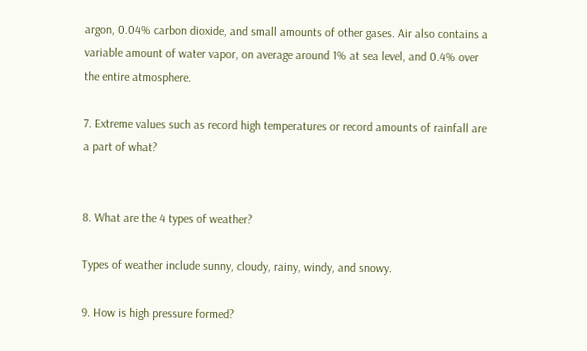argon, 0.04% carbon dioxide, and small amounts of other gases. Air also contains a variable amount of water vapor, on average around 1% at sea level, and 0.4% over the entire atmosphere.

7. Extreme values such as record high temperatures or record amounts of rainfall are a part of what?


8. What are the 4 types of weather?

Types of weather include sunny, cloudy, rainy, windy, and snowy.

9. How is high pressure formed?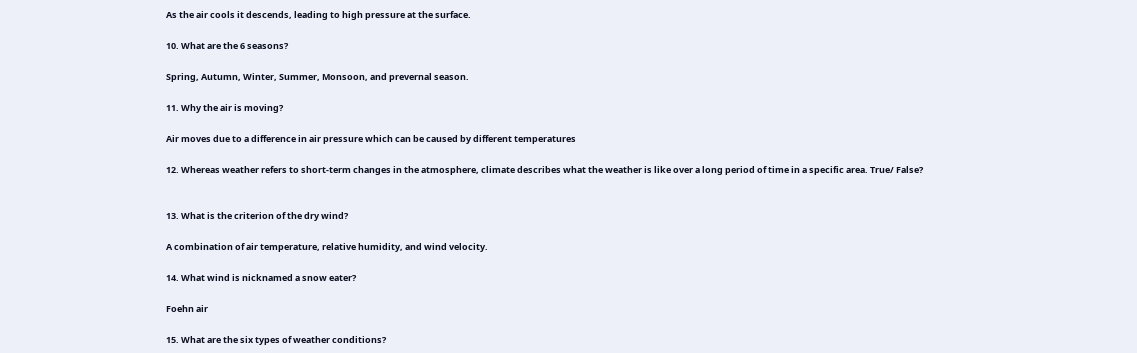As the air cools it descends, leading to high pressure at the surface.

10. What are the 6 seasons?

Spring, Autumn, Winter, Summer, Monsoon, and prevernal season.

11. Why the air is moving?

Air moves due to a difference in air pressure which can be caused by different temperatures

12. Whereas weather refers to short-term changes in the atmosphere, climate describes what the weather is like over a long period of time in a specific area. True/ False?


13. What is the criterion of the dry wind?

A combination of air temperature, relative humidity, and wind velocity.

14. What wind is nicknamed a snow eater?

Foehn air

15. What are the six types of weather conditions?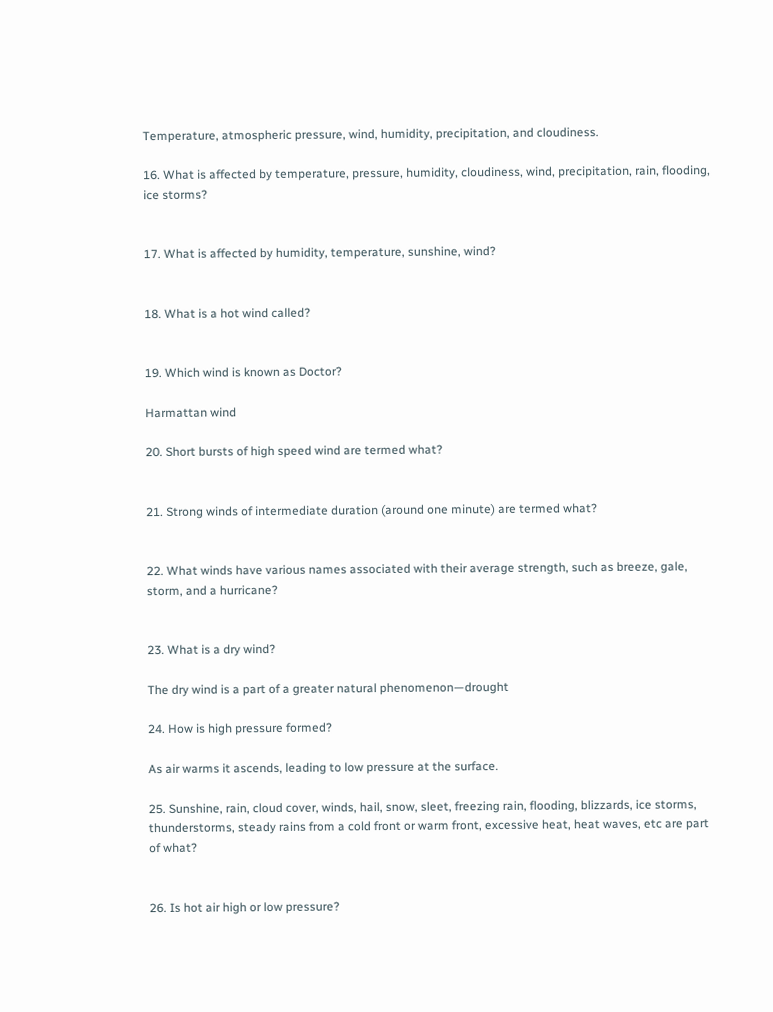Temperature, atmospheric pressure, wind, humidity, precipitation, and cloudiness.

16. What is affected by temperature, pressure, humidity, cloudiness, wind, precipitation, rain, flooding, ice storms?


17. What is affected by humidity, temperature, sunshine, wind?


18. What is a hot wind called?


19. Which wind is known as Doctor?

Harmattan wind

20. Short bursts of high speed wind are termed what?


21. Strong winds of intermediate duration (around one minute) are termed what?


22. What winds have various names associated with their average strength, such as breeze, gale, storm, and a hurricane?


23. What is a dry wind?

The dry wind is a part of a greater natural phenomenon—drought

24. How is high pressure formed?

As air warms it ascends, leading to low pressure at the surface.

25. Sunshine, rain, cloud cover, winds, hail, snow, sleet, freezing rain, flooding, blizzards, ice storms, thunderstorms, steady rains from a cold front or warm front, excessive heat, heat waves, etc are part of what?


26. Is hot air high or low pressure?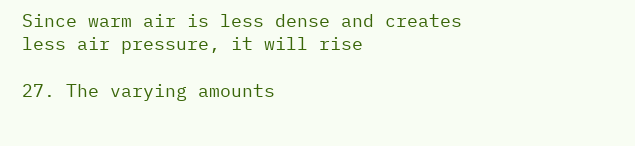Since warm air is less dense and creates less air pressure, it will rise

27. The varying amounts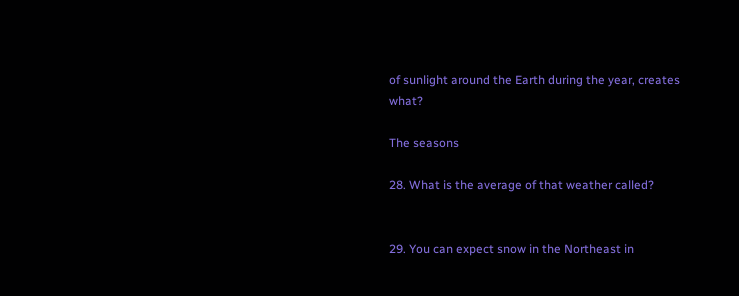of sunlight around the Earth during the year, creates what?

The seasons

28. What is the average of that weather called?


29. You can expect snow in the Northeast in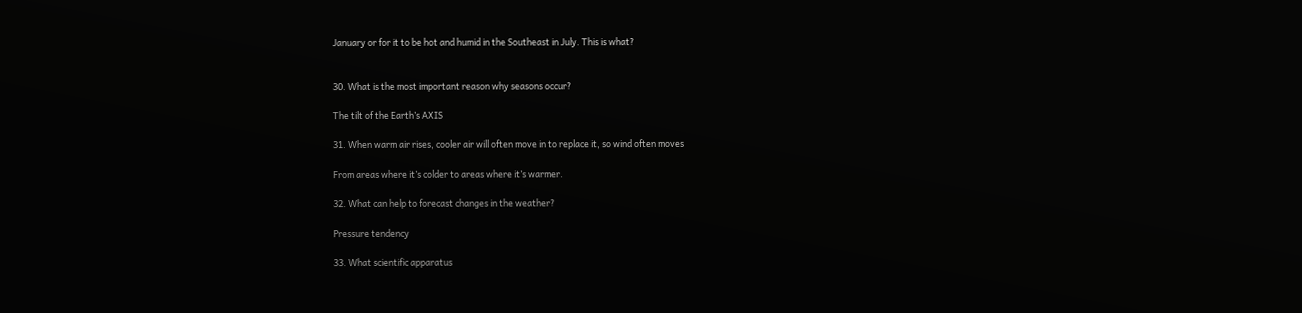January or for it to be hot and humid in the Southeast in July. This is what?


30. What is the most important reason why seasons occur?

The tilt of the Earth’s AXIS

31. When warm air rises, cooler air will often move in to replace it, so wind often moves

From areas where it’s colder to areas where it’s warmer.

32. What can help to forecast changes in the weather?

Pressure tendency

33. What scientific apparatus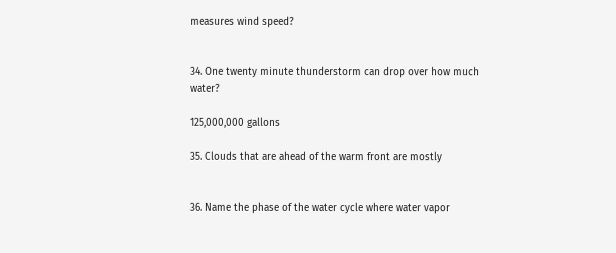measures wind speed?


34. One twenty minute thunderstorm can drop over how much water?

125,000,000 gallons

35. Clouds that are ahead of the warm front are mostly


36. Name the phase of the water cycle where water vapor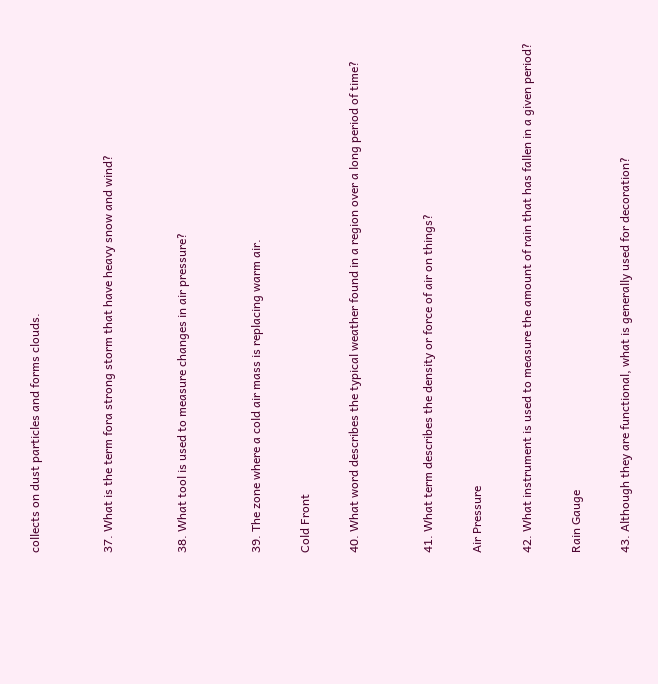collects on dust particles and forms clouds.


37. What is the term fora strong storm that have heavy snow and wind?


38. What tool is used to measure changes in air pressure?


39. The zone where a cold air mass is replacing warm air.

Cold Front

40. What word describes the typical weather found in a region over a long period of time?


41. What term describes the density or force of air on things?

Air Pressure

42. What instrument is used to measure the amount of rain that has fallen in a given period?

Rain Gauge

43. Although they are functional, what is generally used for decoration?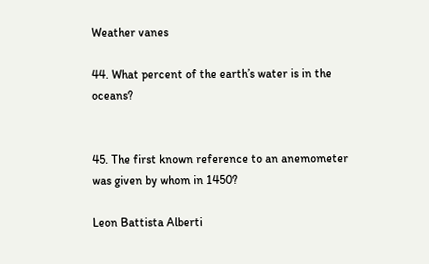Weather vanes

44. What percent of the earth’s water is in the oceans?


45. The first known reference to an anemometer was given by whom in 1450?

Leon Battista Alberti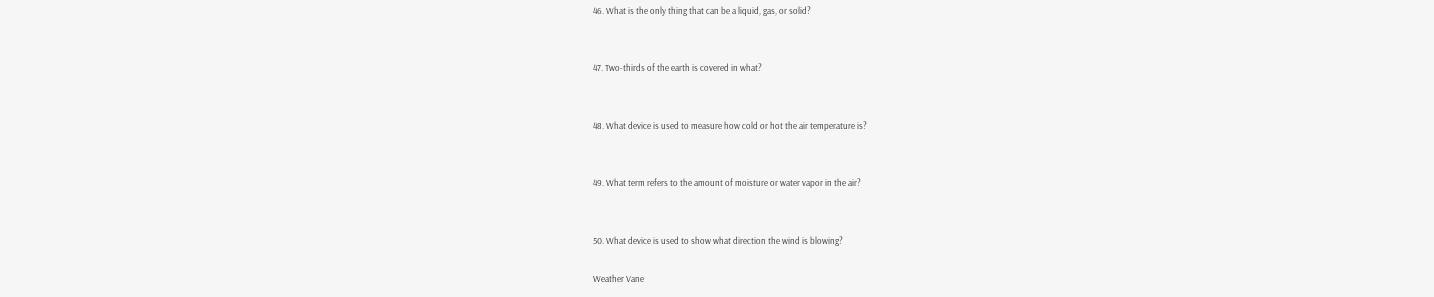46. What is the only thing that can be a liquid, gas, or solid?


47. Two-thirds of the earth is covered in what?


48. What device is used to measure how cold or hot the air temperature is?


49. What term refers to the amount of moisture or water vapor in the air?


50. What device is used to show what direction the wind is blowing?

Weather Vane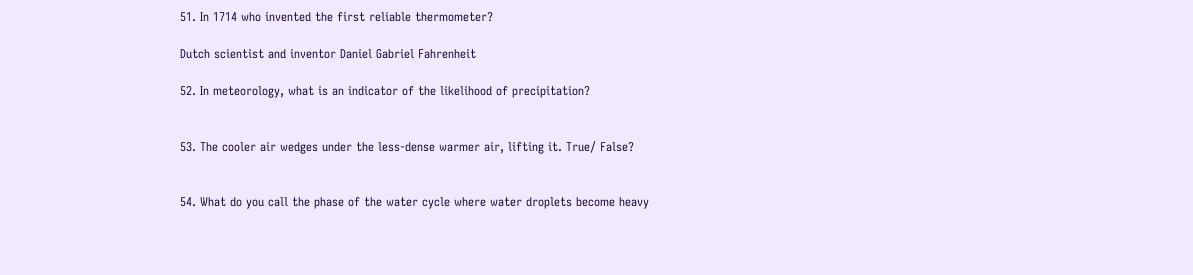51. In 1714 who invented the first reliable thermometer?

Dutch scientist and inventor Daniel Gabriel Fahrenheit

52. In meteorology, what is an indicator of the likelihood of precipitation?


53. The cooler air wedges under the less-dense warmer air, lifting it. True/ False?


54. What do you call the phase of the water cycle where water droplets become heavy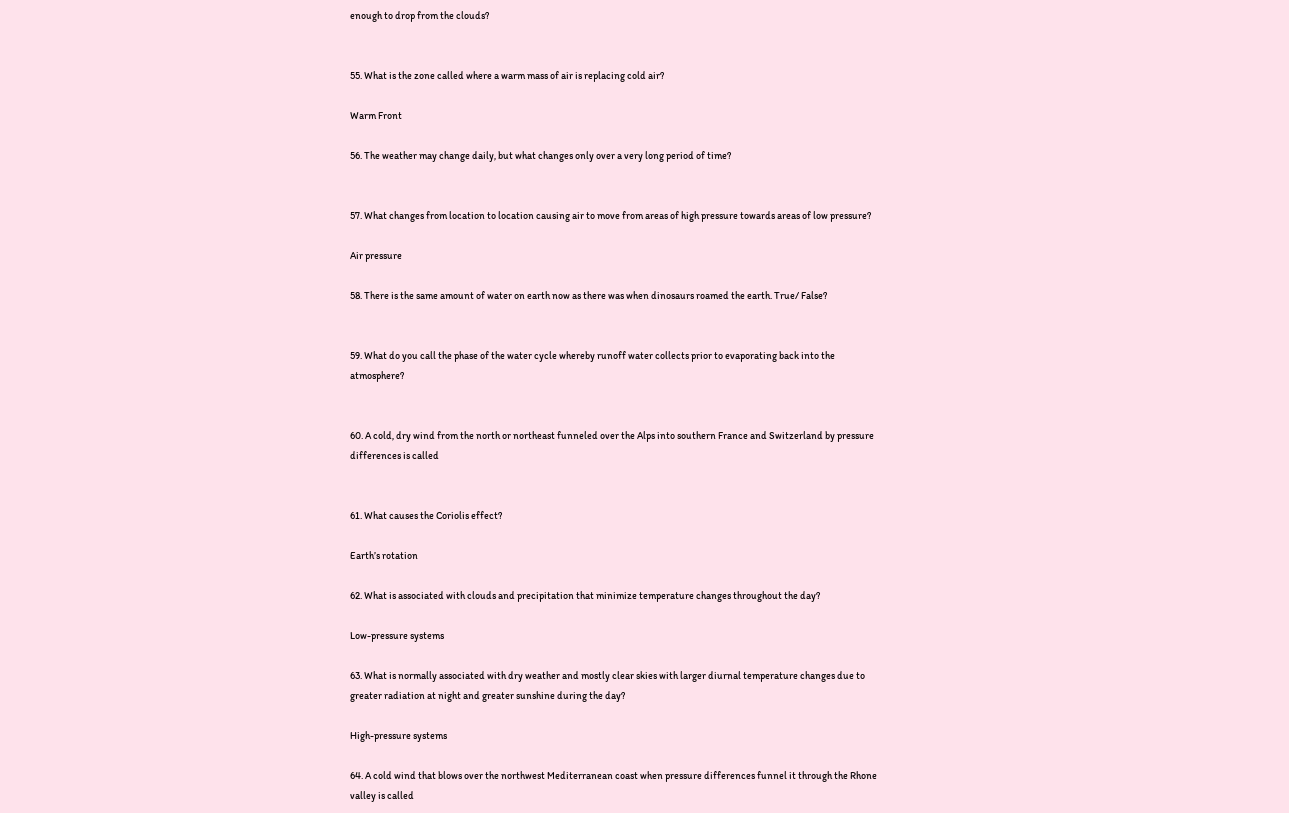enough to drop from the clouds?


55. What is the zone called where a warm mass of air is replacing cold air?

Warm Front

56. The weather may change daily, but what changes only over a very long period of time?


57. What changes from location to location causing air to move from areas of high pressure towards areas of low pressure?

Air pressure

58. There is the same amount of water on earth now as there was when dinosaurs roamed the earth. True/ False?


59. What do you call the phase of the water cycle whereby runoff water collects prior to evaporating back into the atmosphere?


60. A cold, dry wind from the north or northeast funneled over the Alps into southern France and Switzerland by pressure differences is called


61. What causes the Coriolis effect?

Earth’s rotation

62. What is associated with clouds and precipitation that minimize temperature changes throughout the day?

Low-pressure systems

63. What is normally associated with dry weather and mostly clear skies with larger diurnal temperature changes due to greater radiation at night and greater sunshine during the day?

High-pressure systems

64. A cold wind that blows over the northwest Mediterranean coast when pressure differences funnel it through the Rhone valley is called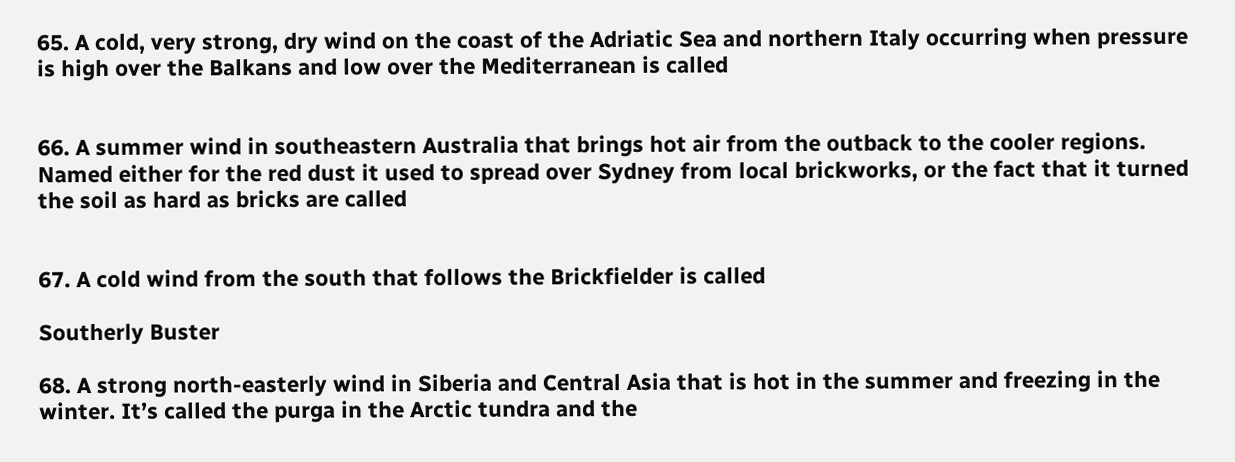65. A cold, very strong, dry wind on the coast of the Adriatic Sea and northern Italy occurring when pressure is high over the Balkans and low over the Mediterranean is called


66. A summer wind in southeastern Australia that brings hot air from the outback to the cooler regions. Named either for the red dust it used to spread over Sydney from local brickworks, or the fact that it turned the soil as hard as bricks are called


67. A cold wind from the south that follows the Brickfielder is called

Southerly Buster

68. A strong north-easterly wind in Siberia and Central Asia that is hot in the summer and freezing in the winter. It’s called the purga in the Arctic tundra and the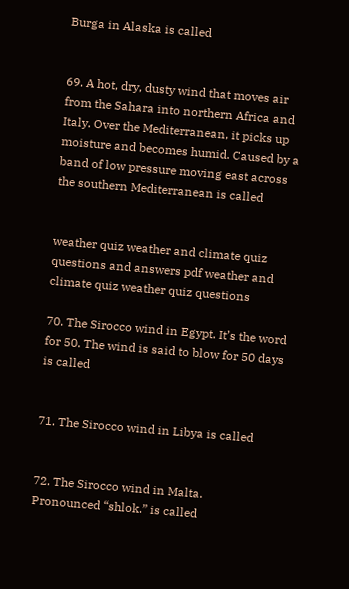Burga in Alaska is called


69. A hot, dry, dusty wind that moves air from the Sahara into northern Africa and Italy. Over the Mediterranean, it picks up moisture and becomes humid. Caused by a band of low pressure moving east across the southern Mediterranean is called


weather quiz weather and climate quiz questions and answers pdf weather and climate quiz weather quiz questions

70. The Sirocco wind in Egypt. It’s the word for 50. The wind is said to blow for 50 days is called


71. The Sirocco wind in Libya is called


72. The Sirocco wind in Malta. Pronounced “shlok.” is called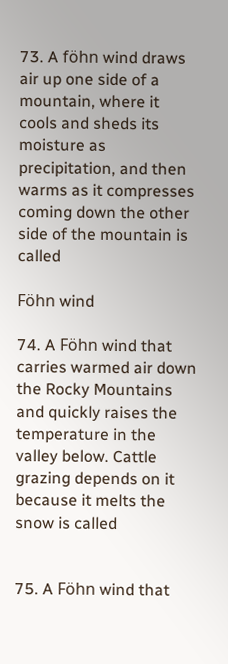73. A föhn wind draws air up one side of a mountain, where it cools and sheds its moisture as precipitation, and then warms as it compresses coming down the other side of the mountain is called

Föhn wind

74. A Föhn wind that carries warmed air down the Rocky Mountains and quickly raises the temperature in the valley below. Cattle grazing depends on it because it melts the snow is called


75. A Föhn wind that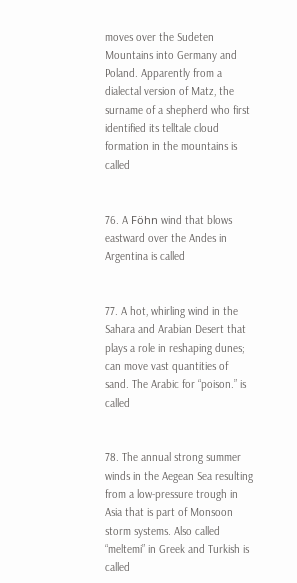moves over the Sudeten Mountains into Germany and Poland. Apparently from a dialectal version of Matz, the surname of a shepherd who first identified its telltale cloud formation in the mountains is called


76. A Föhn wind that blows eastward over the Andes in Argentina is called


77. A hot, whirling wind in the Sahara and Arabian Desert that plays a role in reshaping dunes; can move vast quantities of sand. The Arabic for “poison.” is called


78. The annual strong summer winds in the Aegean Sea resulting from a low-pressure trough in Asia that is part of Monsoon storm systems. Also called “meltemi” in Greek and Turkish is called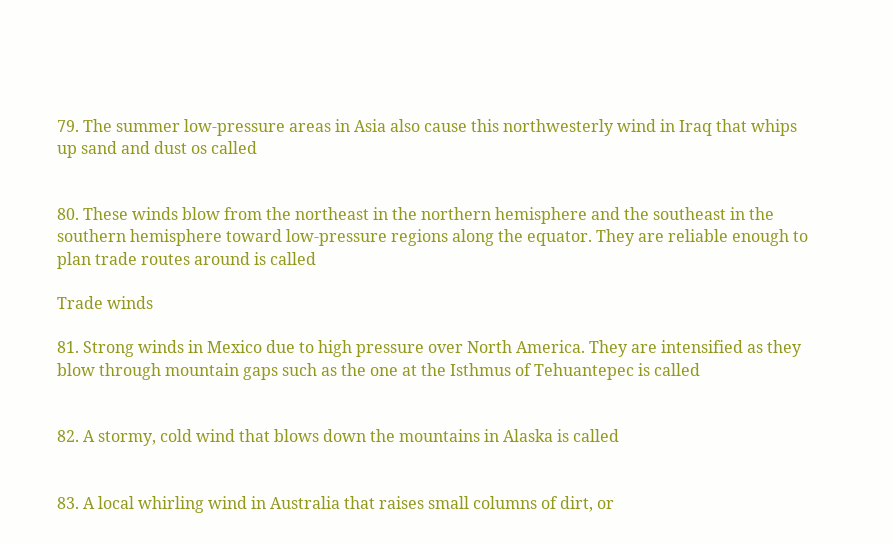79. The summer low-pressure areas in Asia also cause this northwesterly wind in Iraq that whips up sand and dust os called


80. These winds blow from the northeast in the northern hemisphere and the southeast in the southern hemisphere toward low-pressure regions along the equator. They are reliable enough to plan trade routes around is called

Trade winds

81. Strong winds in Mexico due to high pressure over North America. They are intensified as they blow through mountain gaps such as the one at the Isthmus of Tehuantepec is called


82. A stormy, cold wind that blows down the mountains in Alaska is called


83. A local whirling wind in Australia that raises small columns of dirt, or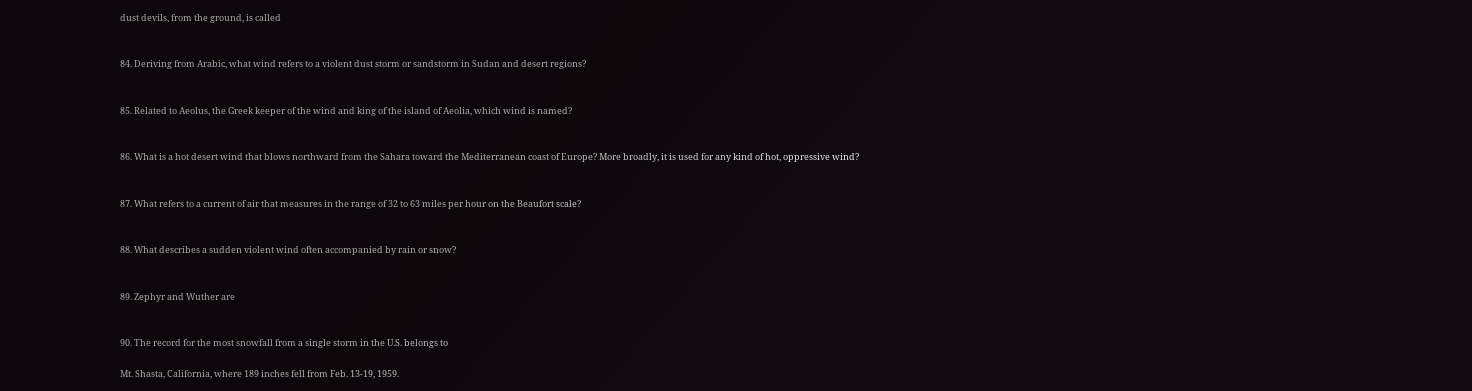dust devils, from the ground, is called


84. Deriving from Arabic, what wind refers to a violent dust storm or sandstorm in Sudan and desert regions?


85. Related to Aeolus, the Greek keeper of the wind and king of the island of Aeolia, which wind is named?


86. What is a hot desert wind that blows northward from the Sahara toward the Mediterranean coast of Europe? More broadly, it is used for any kind of hot, oppressive wind?


87. What refers to a current of air that measures in the range of 32 to 63 miles per hour on the Beaufort scale?


88. What describes a sudden violent wind often accompanied by rain or snow?


89. Zephyr and Wuther are


90. The record for the most snowfall from a single storm in the U.S. belongs to

Mt. Shasta, California, where 189 inches fell from Feb. 13-19, 1959.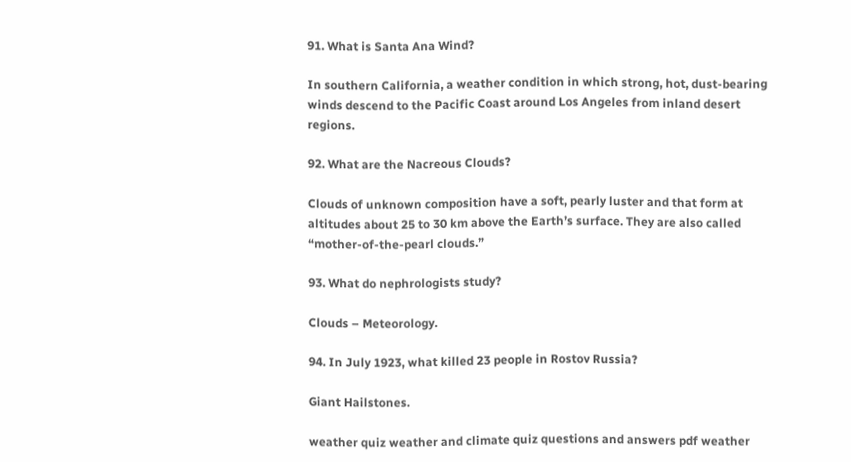91. What is Santa Ana Wind?

In southern California, a weather condition in which strong, hot, dust-bearing winds descend to the Pacific Coast around Los Angeles from inland desert regions.

92. What are the Nacreous Clouds?

Clouds of unknown composition have a soft, pearly luster and that form at altitudes about 25 to 30 km above the Earth’s surface. They are also called “mother-of-the-pearl clouds.”

93. What do nephrologists study?

Clouds – Meteorology.

94. In July 1923, what killed 23 people in Rostov Russia?

Giant Hailstones.

weather quiz weather and climate quiz questions and answers pdf weather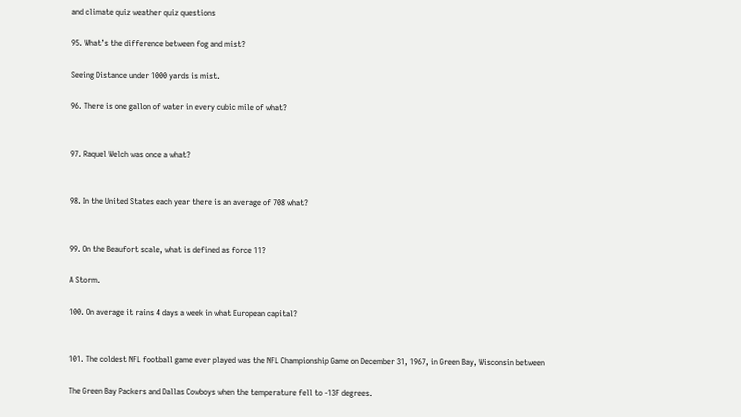and climate quiz weather quiz questions

95. What’s the difference between fog and mist?

Seeing Distance under 1000 yards is mist.

96. There is one gallon of water in every cubic mile of what?


97. Raquel Welch was once a what?


98. In the United States each year there is an average of 708 what?


99. On the Beaufort scale, what is defined as force 11?

A Storm.

100. On average it rains 4 days a week in what European capital?


101. The coldest NFL football game ever played was the NFL Championship Game on December 31, 1967, in Green Bay, Wisconsin between

The Green Bay Packers and Dallas Cowboys when the temperature fell to -13F degrees.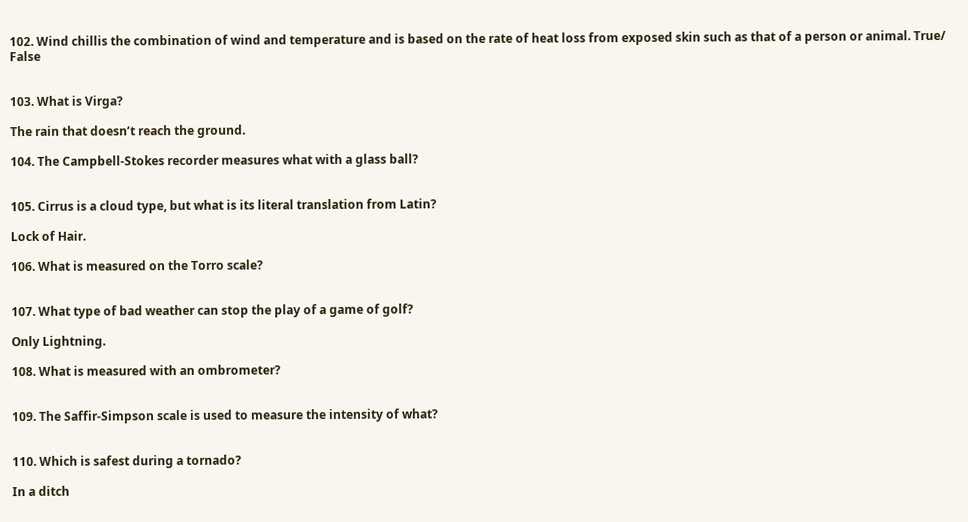102. Wind chillis the combination of wind and temperature and is based on the rate of heat loss from exposed skin such as that of a person or animal. True/ False


103. What is Virga?

The rain that doesn’t reach the ground.

104. The Campbell-Stokes recorder measures what with a glass ball?


105. Cirrus is a cloud type, but what is its literal translation from Latin?

Lock of Hair.

106. What is measured on the Torro scale?


107. What type of bad weather can stop the play of a game of golf?

Only Lightning.

108. What is measured with an ombrometer?


109. The Saffir-Simpson scale is used to measure the intensity of what?


110. Which is safest during a tornado?

In a ditch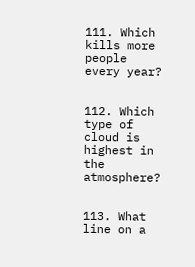111. Which kills more people every year?


112. Which type of cloud is highest in the atmosphere?


113. What line on a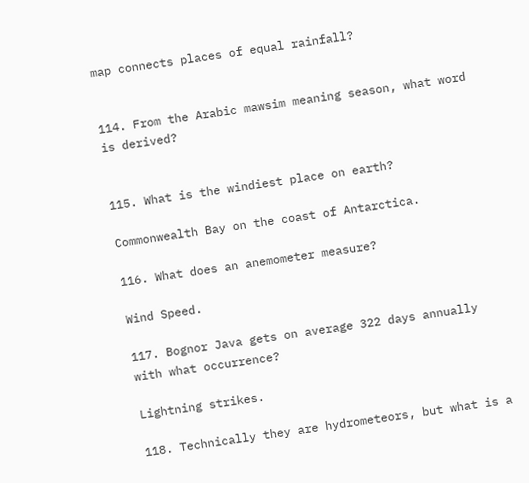map connects places of equal rainfall?


114. From the Arabic mawsim meaning season, what word is derived?


115. What is the windiest place on earth?

Commonwealth Bay on the coast of Antarctica.

116. What does an anemometer measure?

Wind Speed.

117. Bognor Java gets on average 322 days annually with what occurrence?

Lightning strikes.

118. Technically they are hydrometeors, but what is a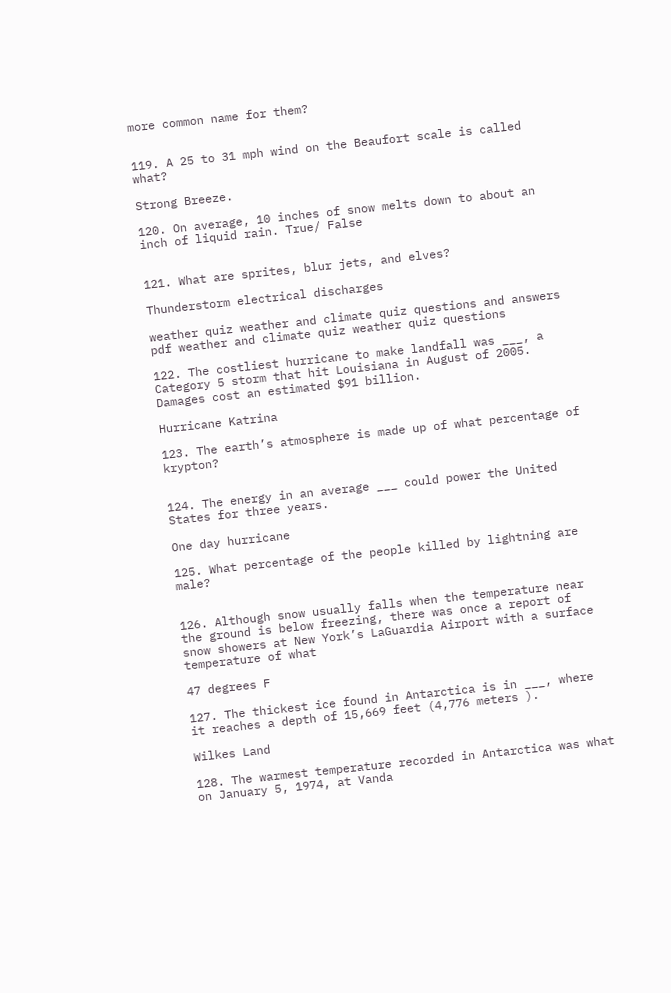more common name for them?


119. A 25 to 31 mph wind on the Beaufort scale is called what?

Strong Breeze.

120. On average, 10 inches of snow melts down to about an inch of liquid rain. True/ False


121. What are sprites, blur jets, and elves?

Thunderstorm electrical discharges

weather quiz weather and climate quiz questions and answers pdf weather and climate quiz weather quiz questions

122. The costliest hurricane to make landfall was ___, a Category 5 storm that hit Louisiana in August of 2005. Damages cost an estimated $91 billion.

Hurricane Katrina

123. The earth’s atmosphere is made up of what percentage of krypton?


124. The energy in an average ___ could power the United States for three years.

One day hurricane

125. What percentage of the people killed by lightning are male?


126. Although snow usually falls when the temperature near the ground is below freezing, there was once a report of snow showers at New York’s LaGuardia Airport with a surface temperature of what

47 degrees F

127. The thickest ice found in Antarctica is in ___, where it reaches a depth of 15,669 feet (4,776 meters ).

Wilkes Land

128. The warmest temperature recorded in Antarctica was what on January 5, 1974, at Vanda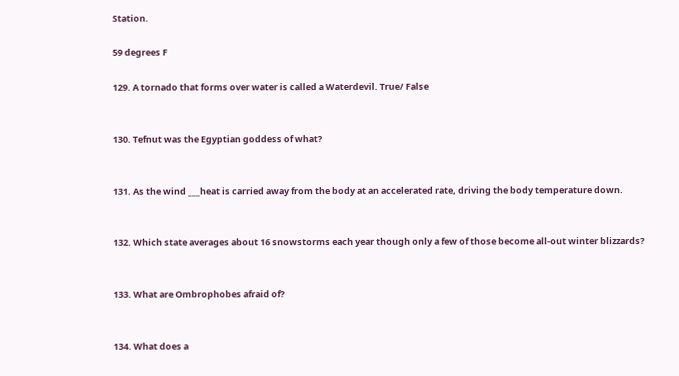Station.

59 degrees F

129. A tornado that forms over water is called a Waterdevil. True/ False


130. Tefnut was the Egyptian goddess of what?


131. As the wind ___heat is carried away from the body at an accelerated rate, driving the body temperature down.


132. Which state averages about 16 snowstorms each year though only a few of those become all-out winter blizzards?


133. What are Ombrophobes afraid of?


134. What does a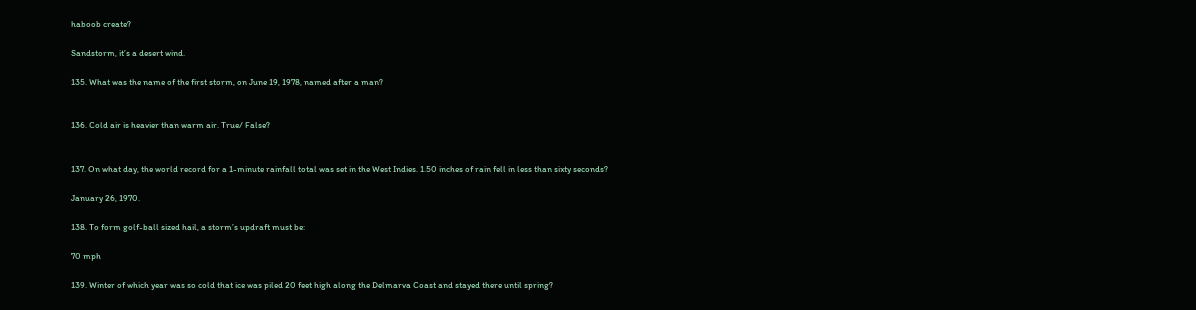haboob create?

Sandstorm, it’s a desert wind.

135. What was the name of the first storm, on June 19, 1978, named after a man?


136. Cold air is heavier than warm air. True/ False?


137. On what day, the world record for a 1-minute rainfall total was set in the West Indies. 1.50 inches of rain fell in less than sixty seconds?

January 26, 1970.

138. To form golf-ball sized hail, a storm’s updraft must be:

70 mph

139. Winter of which year was so cold that ice was piled 20 feet high along the Delmarva Coast and stayed there until spring?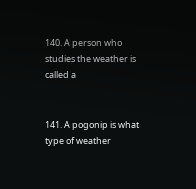140. A person who studies the weather is called a


141. A pogonip is what type of weather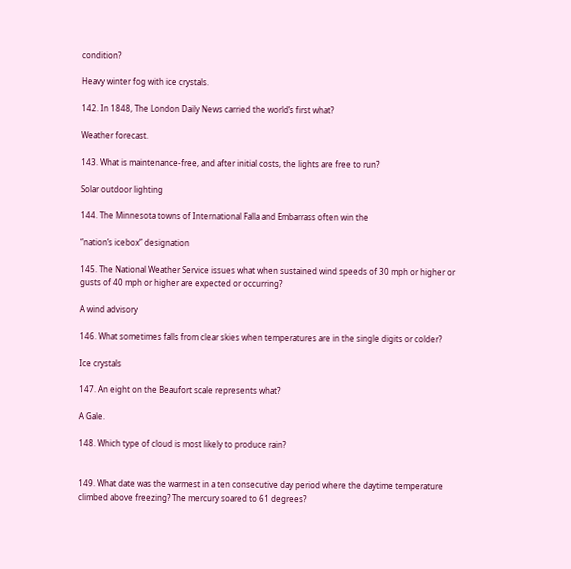condition?

Heavy winter fog with ice crystals.

142. In 1848, The London Daily News carried the world’s first what?

Weather forecast.

143. What is maintenance-free, and after initial costs, the lights are free to run?

Solar outdoor lighting

144. The Minnesota towns of International Falla and Embarrass often win the

“nation’s icebox” designation

145. The National Weather Service issues what when sustained wind speeds of 30 mph or higher or gusts of 40 mph or higher are expected or occurring?

A wind advisory

146. What sometimes falls from clear skies when temperatures are in the single digits or colder?

Ice crystals

147. An eight on the Beaufort scale represents what?

A Gale.

148. Which type of cloud is most likely to produce rain?


149. What date was the warmest in a ten consecutive day period where the daytime temperature climbed above freezing? The mercury soared to 61 degrees?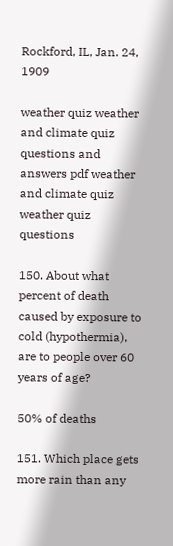Rockford, IL, Jan. 24, 1909

weather quiz weather and climate quiz questions and answers pdf weather and climate quiz weather quiz questions

150. About what percent of death caused by exposure to cold (hypothermia), are to people over 60 years of age?

50% of deaths

151. Which place gets more rain than any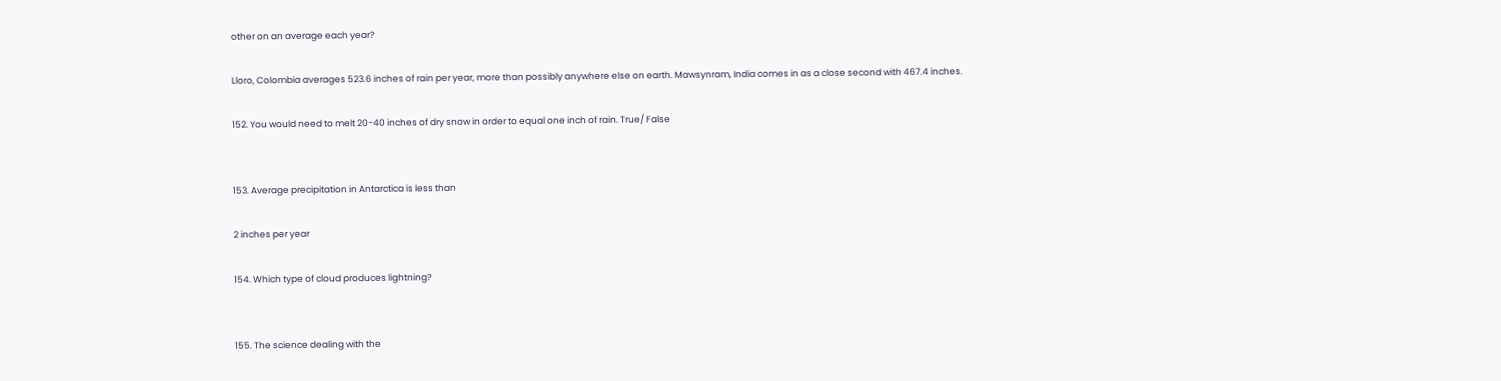other on an average each year?

Lloro, Colombia averages 523.6 inches of rain per year, more than possibly anywhere else on earth. Mawsynram, India comes in as a close second with 467.4 inches.

152. You would need to melt 20-40 inches of dry snow in order to equal one inch of rain. True/ False


153. Average precipitation in Antarctica is less than

2 inches per year

154. Which type of cloud produces lightning?


155. The science dealing with the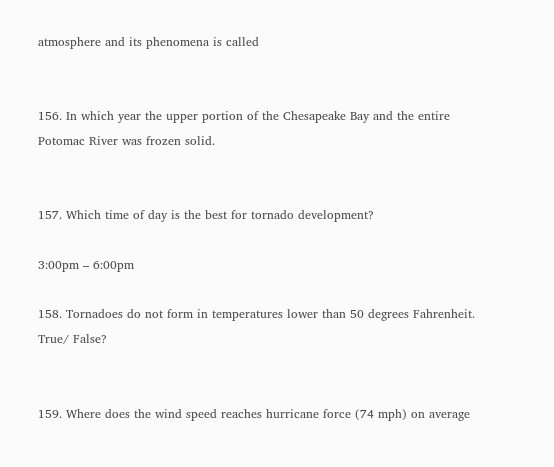atmosphere and its phenomena is called


156. In which year the upper portion of the Chesapeake Bay and the entire Potomac River was frozen solid.


157. Which time of day is the best for tornado development?

3:00pm – 6:00pm

158. Tornadoes do not form in temperatures lower than 50 degrees Fahrenheit. True/ False?


159. Where does the wind speed reaches hurricane force (74 mph) on average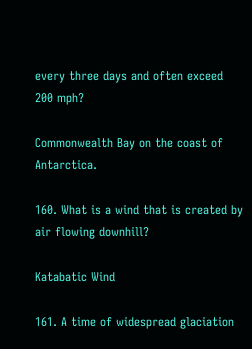every three days and often exceed 200 mph?

Commonwealth Bay on the coast of Antarctica.

160. What is a wind that is created by air flowing downhill?

Katabatic Wind

161. A time of widespread glaciation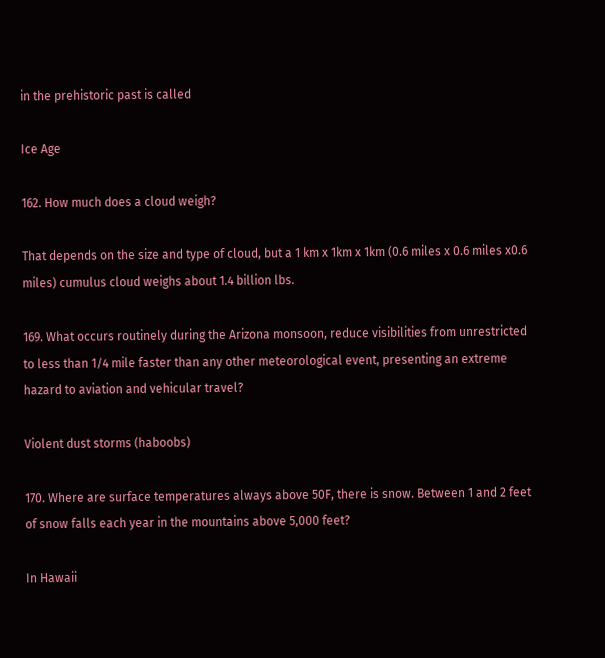in the prehistoric past is called

Ice Age

162. How much does a cloud weigh?

That depends on the size and type of cloud, but a 1 km x 1km x 1km (0.6 miles x 0.6 miles x0.6 miles) cumulus cloud weighs about 1.4 billion lbs.

169. What occurs routinely during the Arizona monsoon, reduce visibilities from unrestricted to less than 1/4 mile faster than any other meteorological event, presenting an extreme hazard to aviation and vehicular travel?

Violent dust storms (haboobs)

170. Where are surface temperatures always above 50F, there is snow. Between 1 and 2 feet of snow falls each year in the mountains above 5,000 feet?

In Hawaii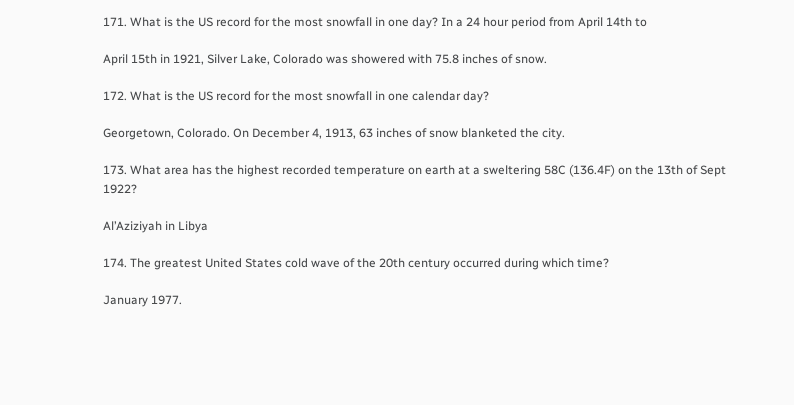171. What is the US record for the most snowfall in one day? In a 24 hour period from April 14th to

April 15th in 1921, Silver Lake, Colorado was showered with 75.8 inches of snow.

172. What is the US record for the most snowfall in one calendar day?

Georgetown, Colorado. On December 4, 1913, 63 inches of snow blanketed the city.

173. What area has the highest recorded temperature on earth at a sweltering 58C (136.4F) on the 13th of Sept 1922?

Al’Aziziyah in Libya

174. The greatest United States cold wave of the 20th century occurred during which time?

January 1977.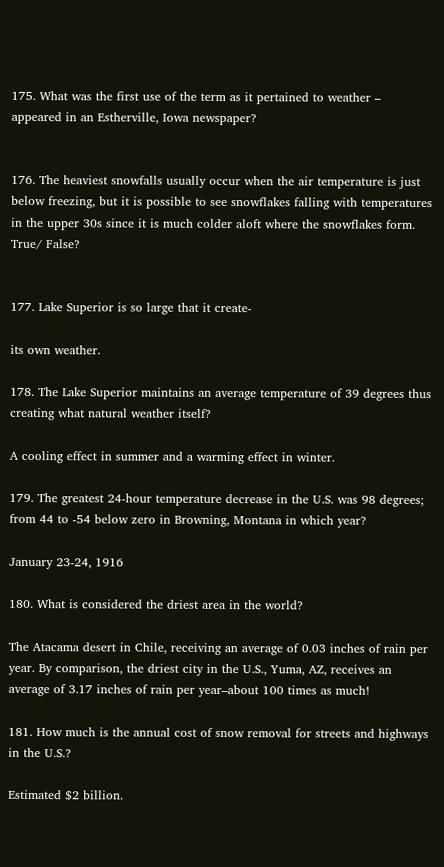175. What was the first use of the term as it pertained to weather – appeared in an Estherville, Iowa newspaper?


176. The heaviest snowfalls usually occur when the air temperature is just below freezing, but it is possible to see snowflakes falling with temperatures in the upper 30s since it is much colder aloft where the snowflakes form. True/ False?


177. Lake Superior is so large that it create-

its own weather.

178. The Lake Superior maintains an average temperature of 39 degrees thus creating what natural weather itself?

A cooling effect in summer and a warming effect in winter.

179. The greatest 24-hour temperature decrease in the U.S. was 98 degrees; from 44 to -54 below zero in Browning, Montana in which year?

January 23-24, 1916

180. What is considered the driest area in the world?

The Atacama desert in Chile, receiving an average of 0.03 inches of rain per year. By comparison, the driest city in the U.S., Yuma, AZ, receives an average of 3.17 inches of rain per year–about 100 times as much!

181. How much is the annual cost of snow removal for streets and highways in the U.S.?

Estimated $2 billion.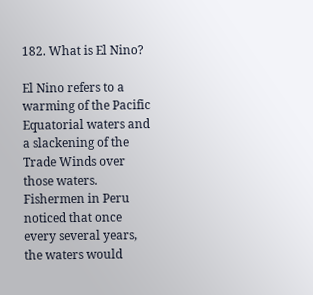182. What is El Nino?

El Nino refers to a warming of the Pacific Equatorial waters and a slackening of the Trade Winds over those waters. Fishermen in Peru noticed that once every several years, the waters would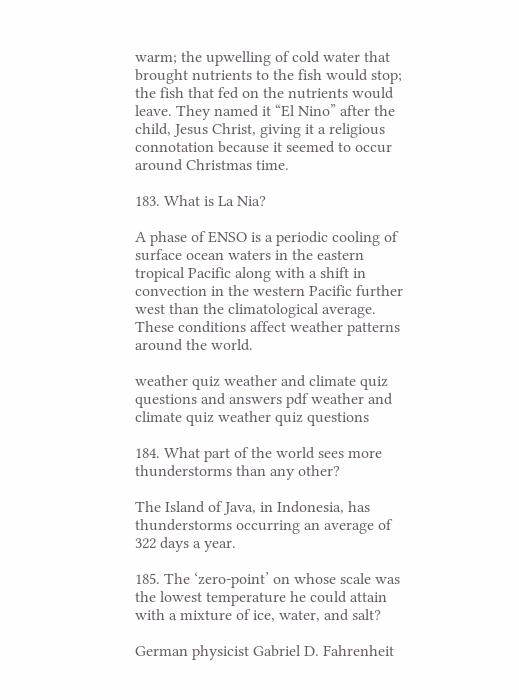warm; the upwelling of cold water that brought nutrients to the fish would stop; the fish that fed on the nutrients would leave. They named it “El Nino” after the child, Jesus Christ, giving it a religious connotation because it seemed to occur around Christmas time.

183. What is La Nia?

A phase of ENSO is a periodic cooling of surface ocean waters in the eastern tropical Pacific along with a shift in convection in the western Pacific further west than the climatological average. These conditions affect weather patterns around the world.

weather quiz weather and climate quiz questions and answers pdf weather and climate quiz weather quiz questions

184. What part of the world sees more thunderstorms than any other?

The Island of Java, in Indonesia, has thunderstorms occurring an average of 322 days a year.

185. The ‘zero-point’ on whose scale was the lowest temperature he could attain with a mixture of ice, water, and salt?

German physicist Gabriel D. Fahrenheit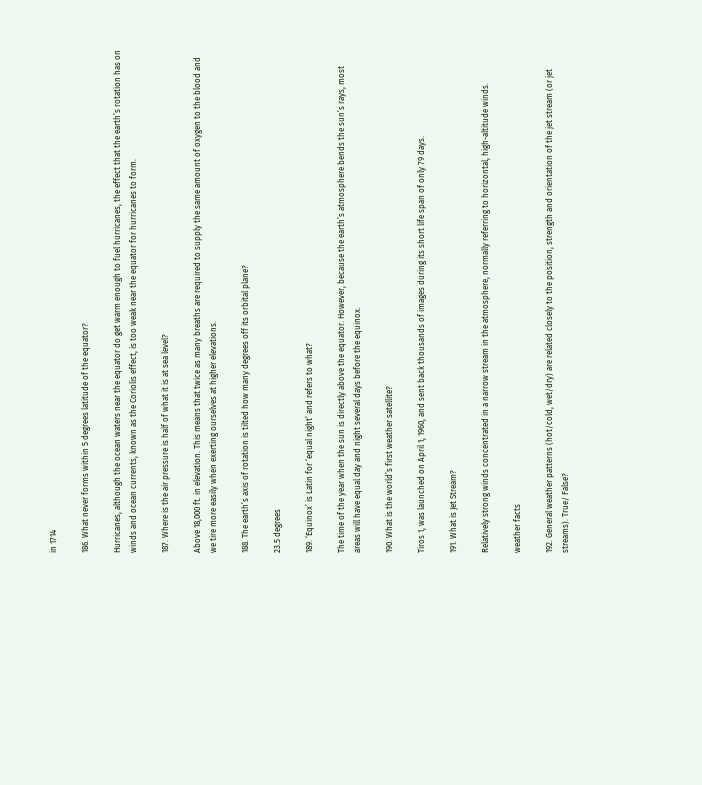in 1714

186. What never forms within 5 degrees latitude of the equator?

Hurricanes, although the ocean waters near the equator do get warm enough to fuel hurricanes, the effect that the earth’s rotation has on winds and ocean currents, known as the Coriolis effect, is too weak near the equator for hurricanes to form.

187. Where is the air pressure is half of what it is at sea level?

Above 18,000 ft. in elevation. This means that twice as many breaths are required to supply the same amount of oxygen to the blood and we tire more easily when exerting ourselves at higher elevations.

188. The earth’s axis of rotation is tilted how many degrees off its orbital plane?

23.5 degrees

189. ‘Equinox’ is Latin for ‘equal night’ and refers to what?

The time of the year when the sun is directly above the equator. However, because the earth’s atmosphere bends the sun’s rays, most areas will have equal day and night several days before the equinox.

190. What is the world’s first weather satellite?

Tiros 1, was launched on April 1, 1960, and sent back thousands of images during its short life span of only 79 days.

191. What is Jet Stream?

Relatively strong winds concentrated in a narrow stream in the atmosphere, normally referring to horizontal, high-altitude winds.

weather facts

192. General weather patterns (hot/cold, wet/dry) are related closely to the position, strength and orientation of the jet stream (or jet streams). True/ False?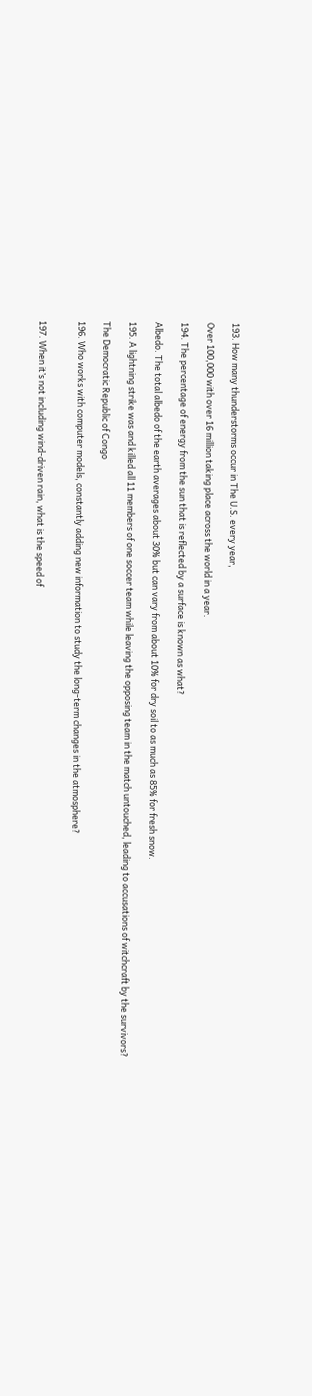193. How many thunderstorms occur in The U.S. every year,

Over 100,000 with over 16 million taking place across the world in a year.

194. The percentage of energy from the sun that is reflected by a surface is known as what?

Albedo. The total albedo of the earth averages about 30% but can vary from about 10% for dry soil to as much as 85% for fresh snow.

195. A lightning strike was and killed all 11 members of one soccer team while leaving the opposing team in the match untouched, leading to accusations of witchcraft by the survivors?

The Democratic Republic of Congo

196. Who works with computer models, constantly adding new information to study the long-term changes in the atmosphere?


197. When it’s not including wind-driven rain, what is the speed of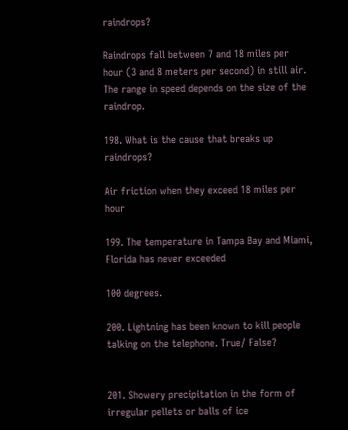raindrops?

Raindrops fall between 7 and 18 miles per hour (3 and 8 meters per second) in still air. The range in speed depends on the size of the raindrop.

198. What is the cause that breaks up raindrops?

Air friction when they exceed 18 miles per hour

199. The temperature in Tampa Bay and Miami, Florida has never exceeded

100 degrees.

200. Lightning has been known to kill people talking on the telephone. True/ False?


201. Showery precipitation in the form of irregular pellets or balls of ice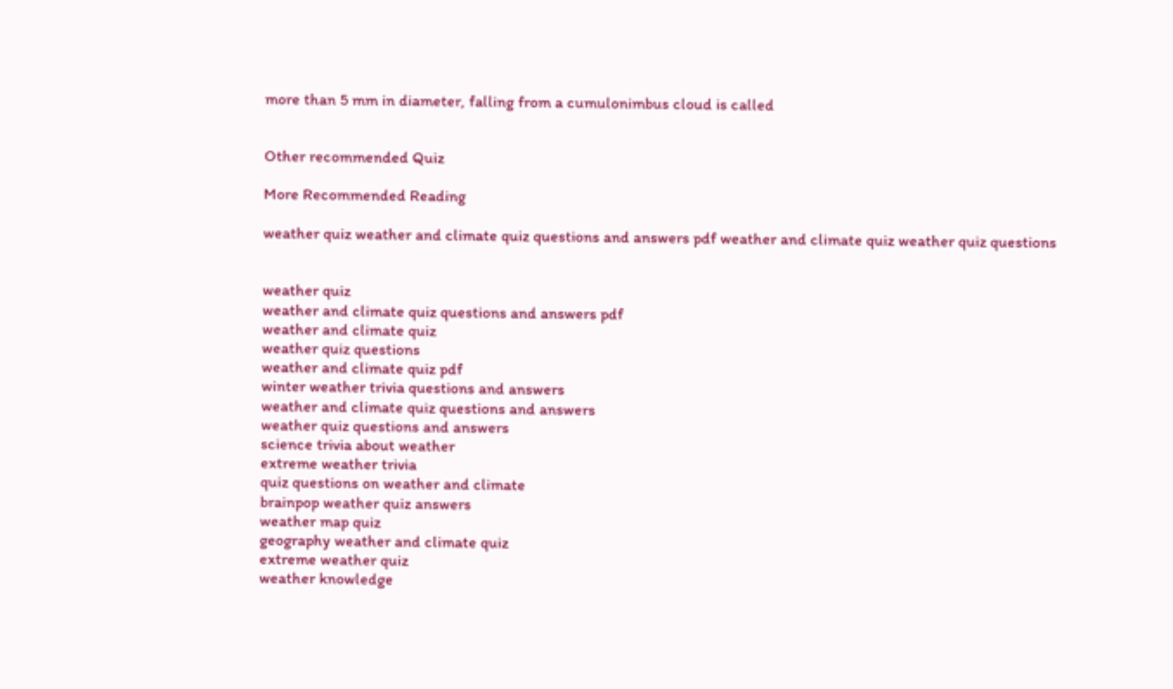more than 5 mm in diameter, falling from a cumulonimbus cloud is called


Other recommended Quiz

More Recommended Reading

weather quiz weather and climate quiz questions and answers pdf weather and climate quiz weather quiz questions


weather quiz
weather and climate quiz questions and answers pdf
weather and climate quiz
weather quiz questions
weather and climate quiz pdf
winter weather trivia questions and answers
weather and climate quiz questions and answers
weather quiz questions and answers
science trivia about weather
extreme weather trivia
quiz questions on weather and climate
brainpop weather quiz answers
weather map quiz
geography weather and climate quiz
extreme weather quiz
weather knowledge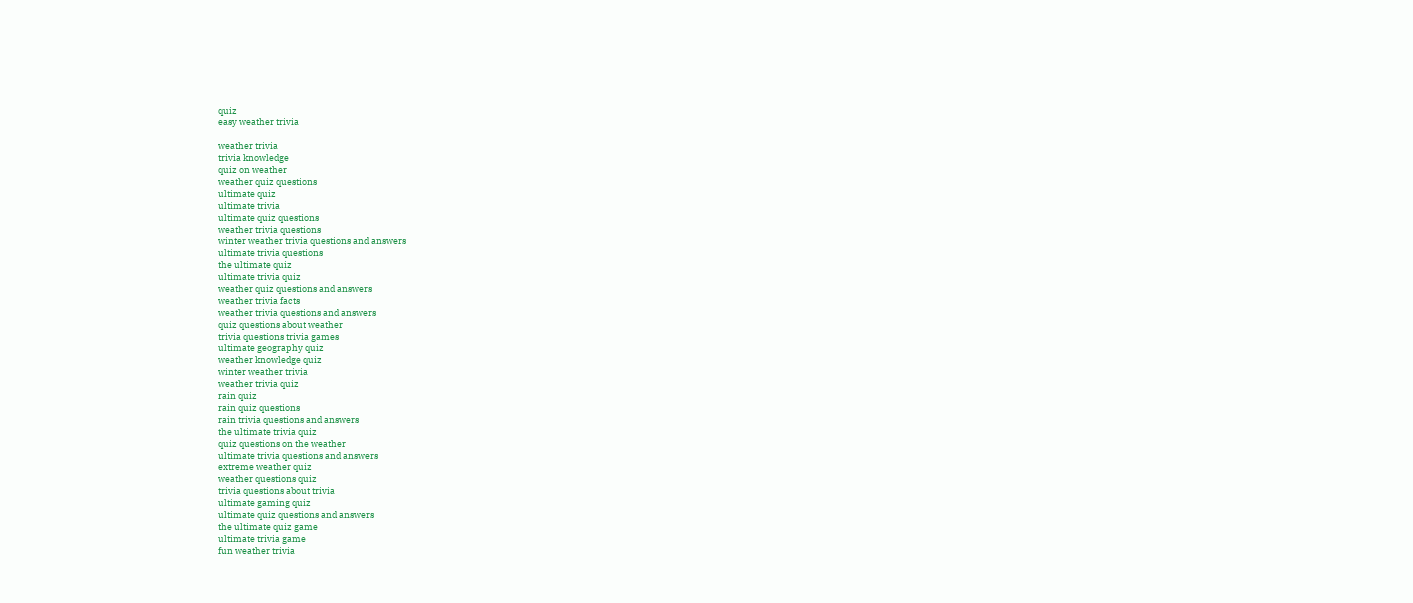quiz
easy weather trivia

weather trivia
trivia knowledge
quiz on weather
weather quiz questions
ultimate quiz
ultimate trivia
ultimate quiz questions
weather trivia questions
winter weather trivia questions and answers
ultimate trivia questions
the ultimate quiz
ultimate trivia quiz
weather quiz questions and answers
weather trivia facts
weather trivia questions and answers
quiz questions about weather
trivia questions trivia games
ultimate geography quiz
weather knowledge quiz
winter weather trivia
weather trivia quiz
rain quiz
rain quiz questions
rain trivia questions and answers
the ultimate trivia quiz
quiz questions on the weather
ultimate trivia questions and answers
extreme weather quiz
weather questions quiz
trivia questions about trivia
ultimate gaming quiz
ultimate quiz questions and answers
the ultimate quiz game
ultimate trivia game
fun weather trivia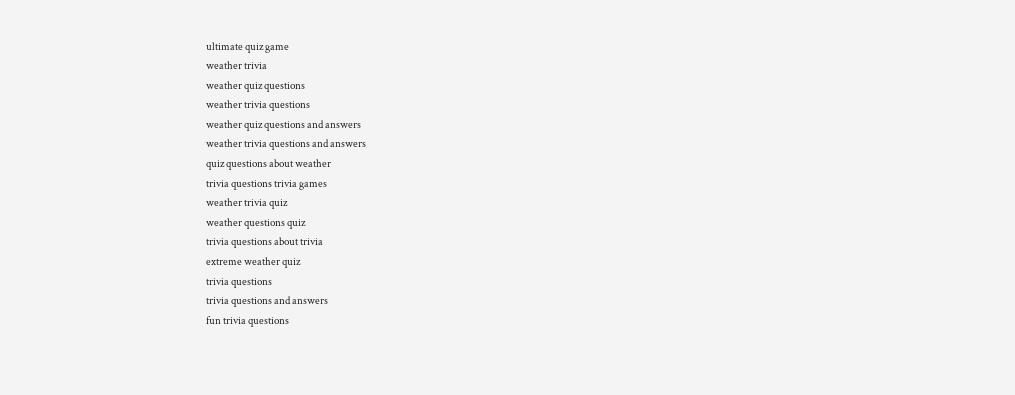ultimate quiz game
weather trivia
weather quiz questions
weather trivia questions
weather quiz questions and answers
weather trivia questions and answers
quiz questions about weather
trivia questions trivia games
weather trivia quiz
weather questions quiz
trivia questions about trivia
extreme weather quiz
trivia questions
trivia questions and answers
fun trivia questions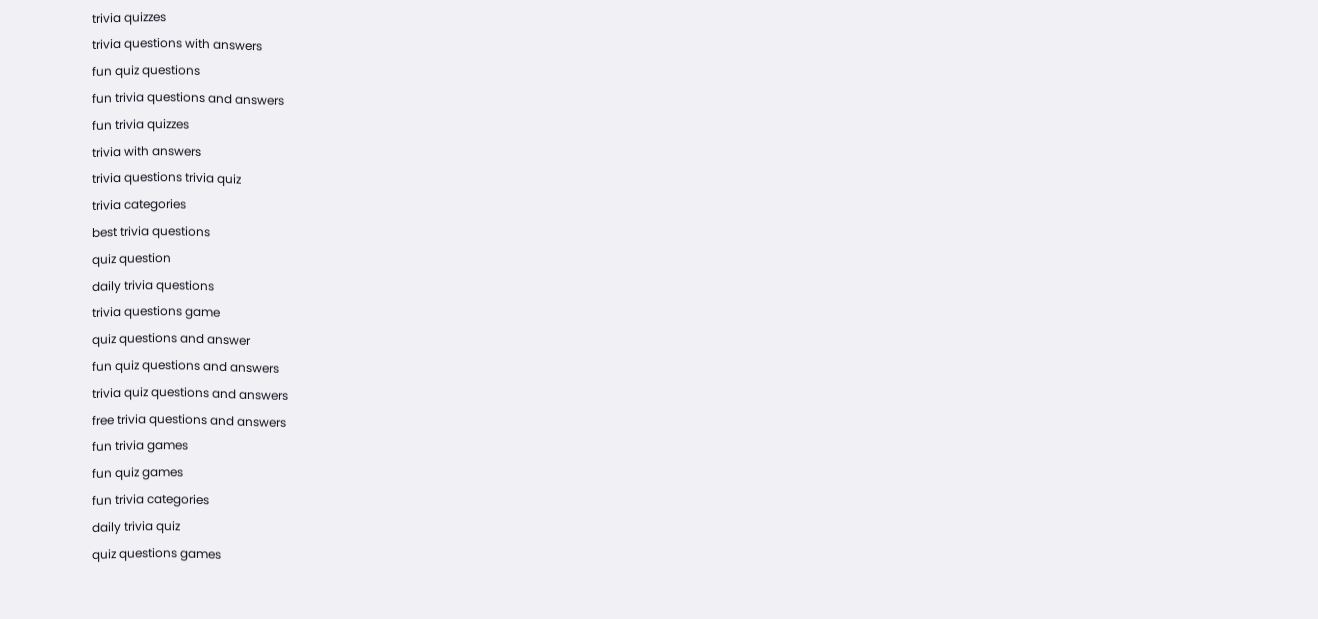trivia quizzes
trivia questions with answers
fun quiz questions
fun trivia questions and answers
fun trivia quizzes
trivia with answers
trivia questions trivia quiz
trivia categories
best trivia questions
quiz question
daily trivia questions
trivia questions game
quiz questions and answer
fun quiz questions and answers
trivia quiz questions and answers
free trivia questions and answers
fun trivia games
fun quiz games
fun trivia categories
daily trivia quiz
quiz questions games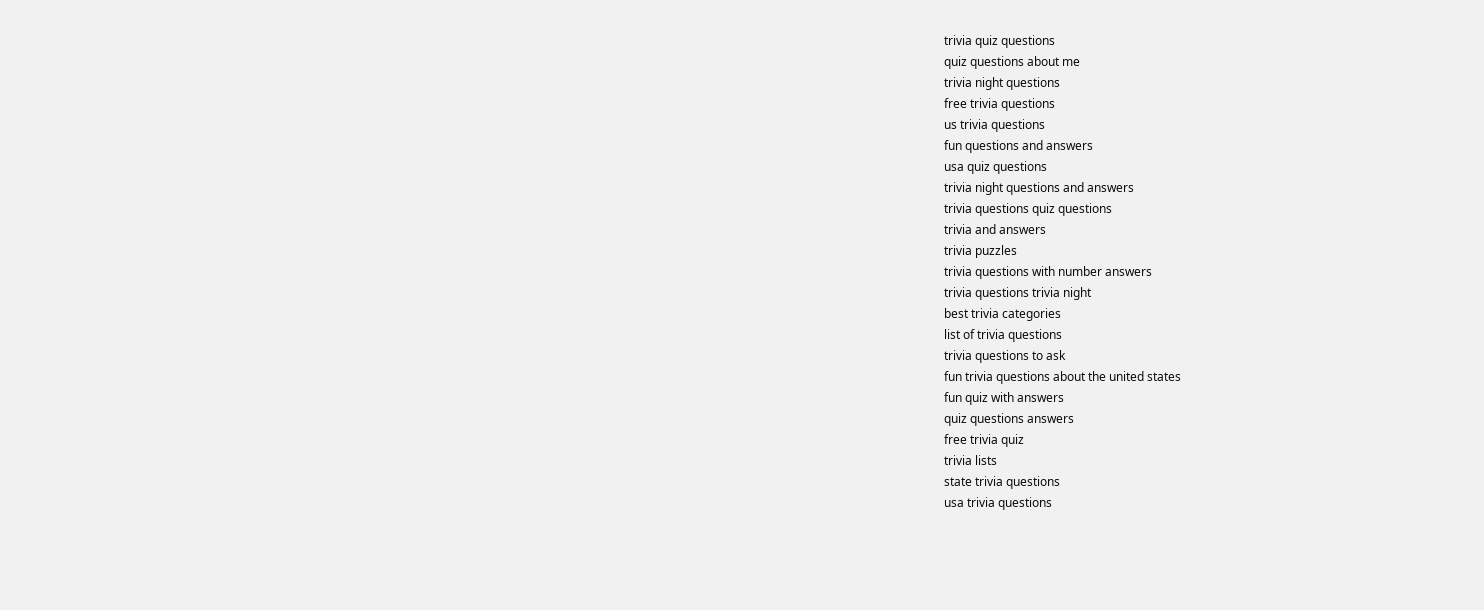trivia quiz questions
quiz questions about me
trivia night questions
free trivia questions
us trivia questions
fun questions and answers
usa quiz questions
trivia night questions and answers
trivia questions quiz questions
trivia and answers
trivia puzzles
trivia questions with number answers
trivia questions trivia night
best trivia categories
list of trivia questions
trivia questions to ask
fun trivia questions about the united states
fun quiz with answers
quiz questions answers
free trivia quiz
trivia lists
state trivia questions
usa trivia questions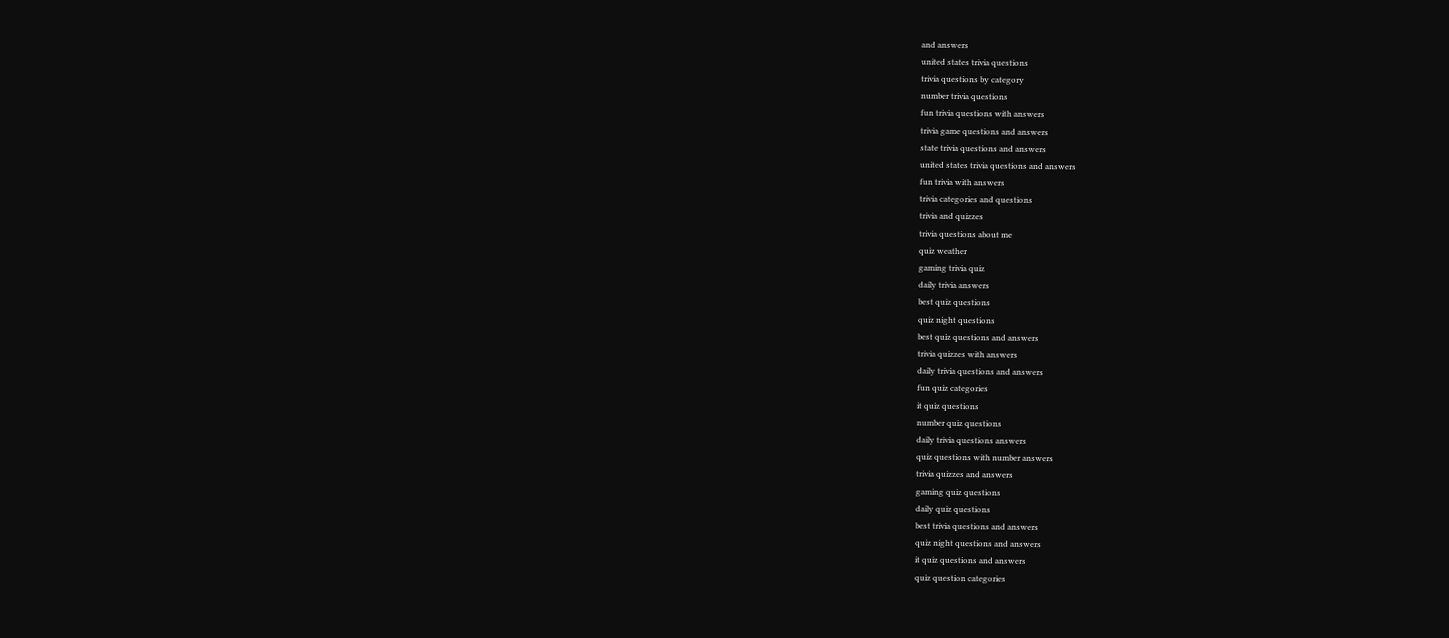and answers
united states trivia questions
trivia questions by category
number trivia questions
fun trivia questions with answers
trivia game questions and answers
state trivia questions and answers
united states trivia questions and answers
fun trivia with answers
trivia categories and questions
trivia and quizzes
trivia questions about me
quiz weather
gaming trivia quiz
daily trivia answers
best quiz questions
quiz night questions
best quiz questions and answers
trivia quizzes with answers
daily trivia questions and answers
fun quiz categories
it quiz questions
number quiz questions
daily trivia questions answers
quiz questions with number answers
trivia quizzes and answers
gaming quiz questions
daily quiz questions
best trivia questions and answers
quiz night questions and answers
it quiz questions and answers
quiz question categories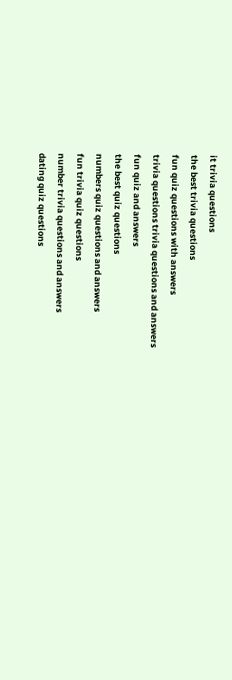it trivia questions
the best trivia questions
fun quiz questions with answers
trivia questions trivia questions and answers
fun quiz and answers
the best quiz questions
numbers quiz questions and answers
fun trivia quiz questions
number trivia questions and answers
dating quiz questions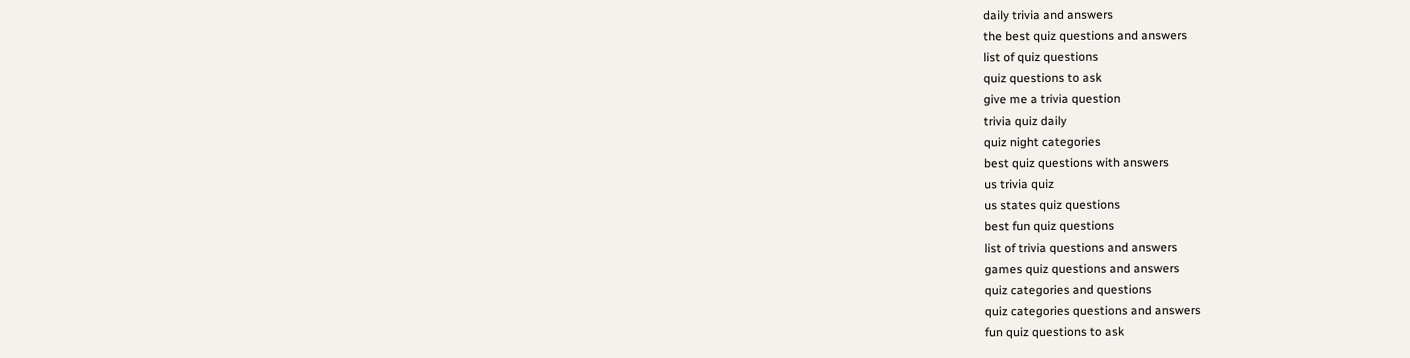daily trivia and answers
the best quiz questions and answers
list of quiz questions
quiz questions to ask
give me a trivia question
trivia quiz daily
quiz night categories
best quiz questions with answers
us trivia quiz
us states quiz questions
best fun quiz questions
list of trivia questions and answers
games quiz questions and answers
quiz categories and questions
quiz categories questions and answers
fun quiz questions to ask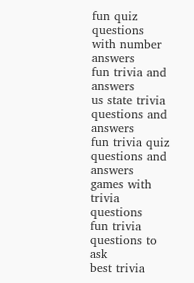fun quiz questions with number answers
fun trivia and answers
us state trivia questions and answers
fun trivia quiz questions and answers
games with trivia questions
fun trivia questions to ask
best trivia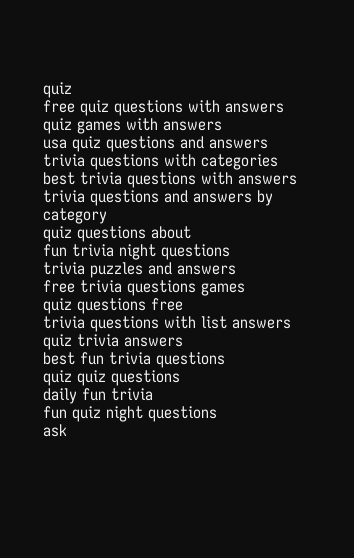quiz
free quiz questions with answers
quiz games with answers
usa quiz questions and answers
trivia questions with categories
best trivia questions with answers
trivia questions and answers by category
quiz questions about
fun trivia night questions
trivia puzzles and answers
free trivia questions games
quiz questions free
trivia questions with list answers
quiz trivia answers
best fun trivia questions
quiz quiz questions
daily fun trivia
fun quiz night questions
ask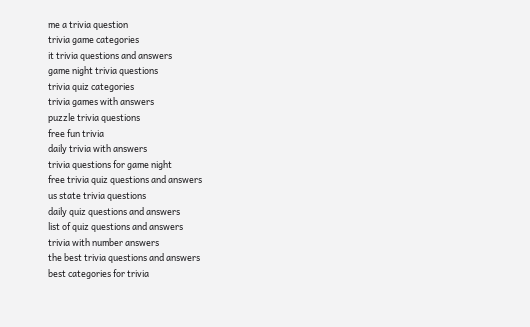me a trivia question
trivia game categories
it trivia questions and answers
game night trivia questions
trivia quiz categories
trivia games with answers
puzzle trivia questions
free fun trivia
daily trivia with answers
trivia questions for game night
free trivia quiz questions and answers
us state trivia questions
daily quiz questions and answers
list of quiz questions and answers
trivia with number answers
the best trivia questions and answers
best categories for trivia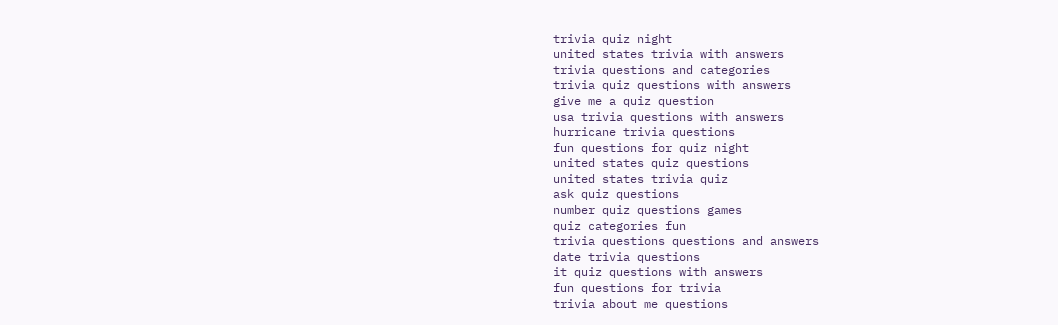trivia quiz night
united states trivia with answers
trivia questions and categories
trivia quiz questions with answers
give me a quiz question
usa trivia questions with answers
hurricane trivia questions
fun questions for quiz night
united states quiz questions
united states trivia quiz
ask quiz questions
number quiz questions games
quiz categories fun
trivia questions questions and answers
date trivia questions
it quiz questions with answers
fun questions for trivia
trivia about me questions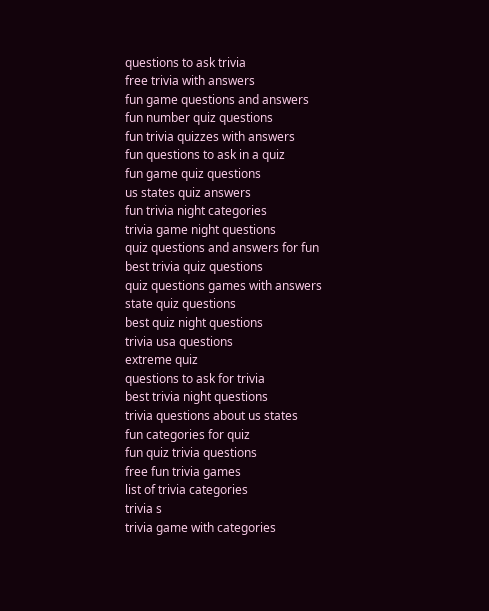questions to ask trivia
free trivia with answers
fun game questions and answers
fun number quiz questions
fun trivia quizzes with answers
fun questions to ask in a quiz
fun game quiz questions
us states quiz answers
fun trivia night categories
trivia game night questions
quiz questions and answers for fun
best trivia quiz questions
quiz questions games with answers
state quiz questions
best quiz night questions
trivia usa questions
extreme quiz
questions to ask for trivia
best trivia night questions
trivia questions about us states
fun categories for quiz
fun quiz trivia questions
free fun trivia games
list of trivia categories
trivia s
trivia game with categories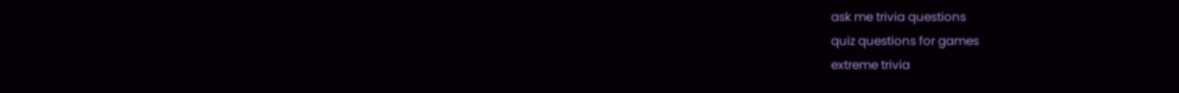ask me trivia questions
quiz questions for games
extreme trivia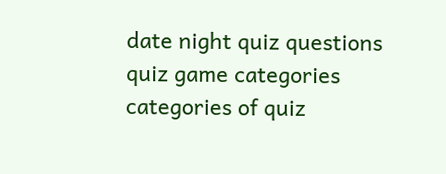date night quiz questions
quiz game categories
categories of quiz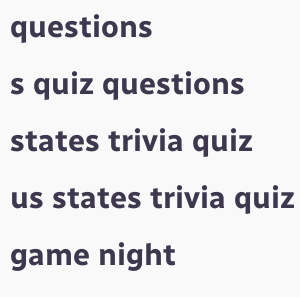questions
s quiz questions
states trivia quiz
us states trivia quiz
game night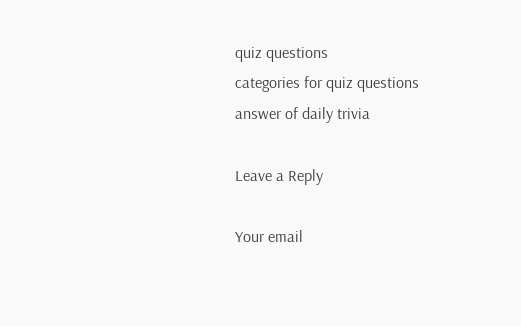quiz questions
categories for quiz questions
answer of daily trivia

Leave a Reply

Your email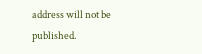address will not be published.